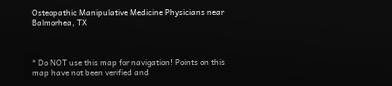Osteopathic Manipulative Medicine Physicians near Balmorhea, TX



* Do NOT use this map for navigation! Points on this map have not been verified and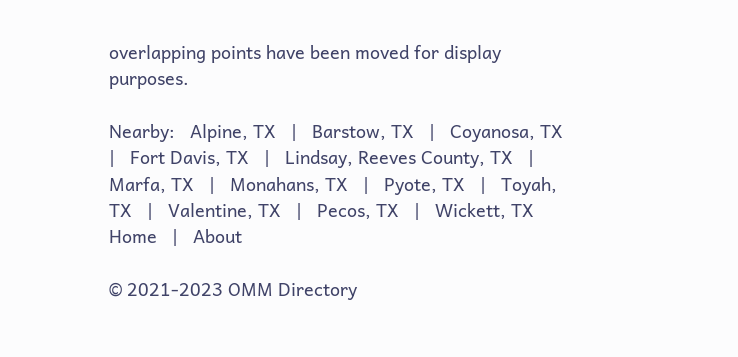overlapping points have been moved for display purposes.

Nearby:   Alpine, TX   |   Barstow, TX   |   Coyanosa, TX   |   Fort Davis, TX   |   Lindsay, Reeves County, TX   |   Marfa, TX   |   Monahans, TX   |   Pyote, TX   |   Toyah, TX   |   Valentine, TX   |   Pecos, TX   |   Wickett, TX
Home   |   About

© 2021-2023 OMM Directory